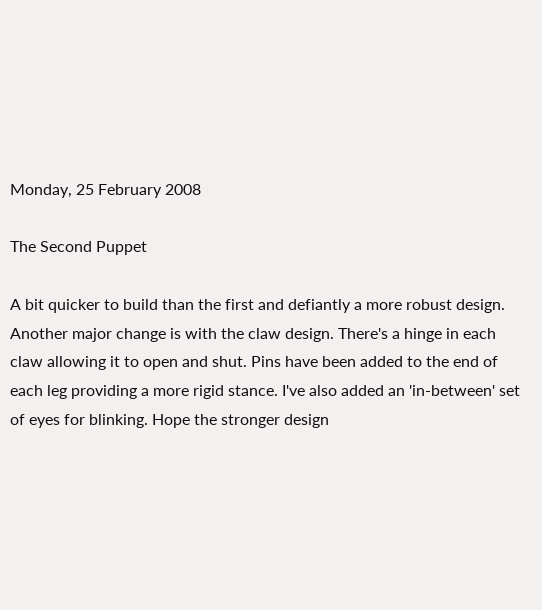Monday, 25 February 2008

The Second Puppet

A bit quicker to build than the first and defiantly a more robust design. Another major change is with the claw design. There's a hinge in each claw allowing it to open and shut. Pins have been added to the end of each leg providing a more rigid stance. I've also added an 'in-between' set of eyes for blinking. Hope the stronger design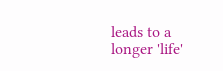leads to a longer 'life'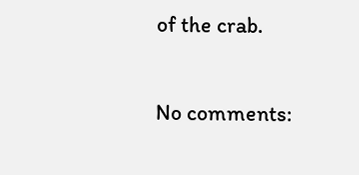of the crab.

No comments: